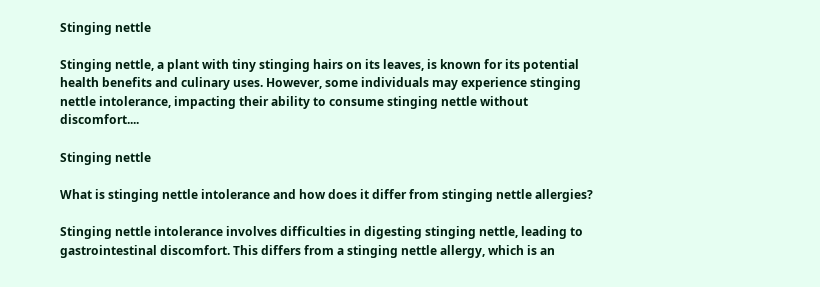Stinging nettle

Stinging nettle, a plant with tiny stinging hairs on its leaves, is known for its potential health benefits and culinary uses. However, some individuals may experience stinging nettle intolerance, impacting their ability to consume stinging nettle without discomfort....

Stinging nettle

What is stinging nettle intolerance and how does it differ from stinging nettle allergies?

Stinging nettle intolerance involves difficulties in digesting stinging nettle, leading to gastrointestinal discomfort. This differs from a stinging nettle allergy, which is an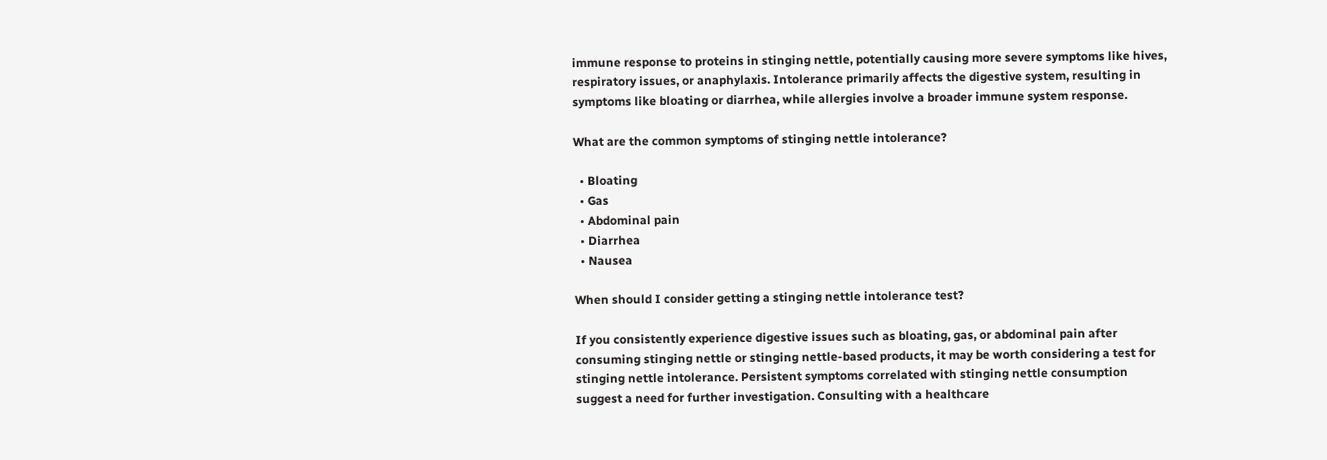immune response to proteins in stinging nettle, potentially causing more severe symptoms like hives, respiratory issues, or anaphylaxis. Intolerance primarily affects the digestive system, resulting in symptoms like bloating or diarrhea, while allergies involve a broader immune system response.

What are the common symptoms of stinging nettle intolerance?

  • Bloating
  • Gas
  • Abdominal pain
  • Diarrhea
  • Nausea

When should I consider getting a stinging nettle intolerance test?

If you consistently experience digestive issues such as bloating, gas, or abdominal pain after consuming stinging nettle or stinging nettle-based products, it may be worth considering a test for stinging nettle intolerance. Persistent symptoms correlated with stinging nettle consumption suggest a need for further investigation. Consulting with a healthcare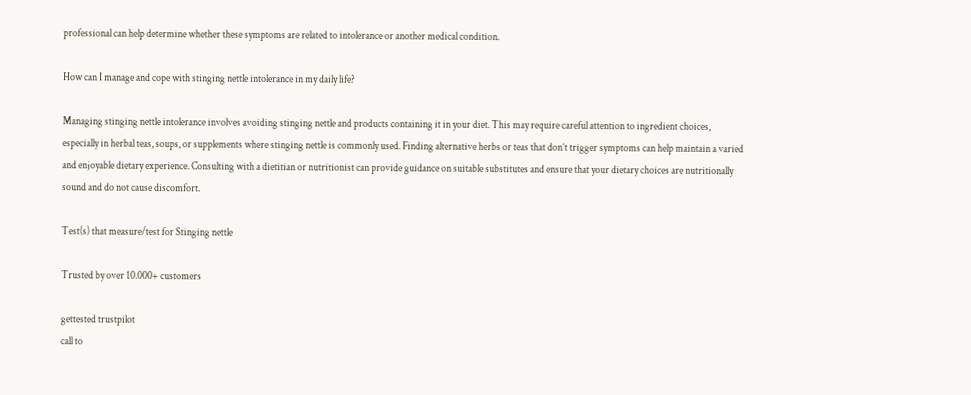professional can help determine whether these symptoms are related to intolerance or another medical condition.

How can I manage and cope with stinging nettle intolerance in my daily life?

Managing stinging nettle intolerance involves avoiding stinging nettle and products containing it in your diet. This may require careful attention to ingredient choices, especially in herbal teas, soups, or supplements where stinging nettle is commonly used. Finding alternative herbs or teas that don’t trigger symptoms can help maintain a varied and enjoyable dietary experience. Consulting with a dietitian or nutritionist can provide guidance on suitable substitutes and ensure that your dietary choices are nutritionally sound and do not cause discomfort.

Test(s) that measure/test for Stinging nettle

Trusted by over 10.000+ customers

gettested trustpilot
call to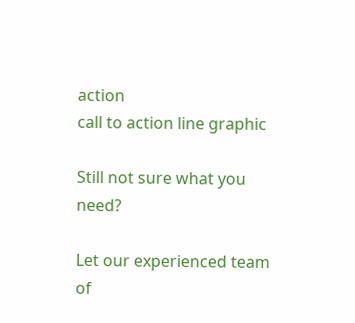action
call to action line graphic

Still not sure what you need?

Let our experienced team of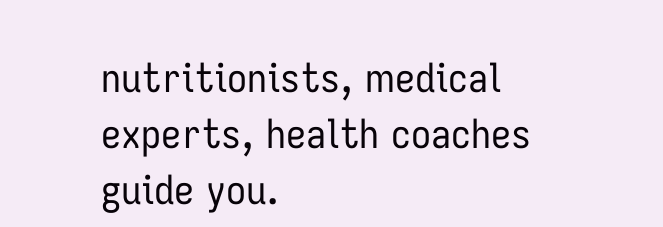nutritionists, medical experts, health coaches guide you.